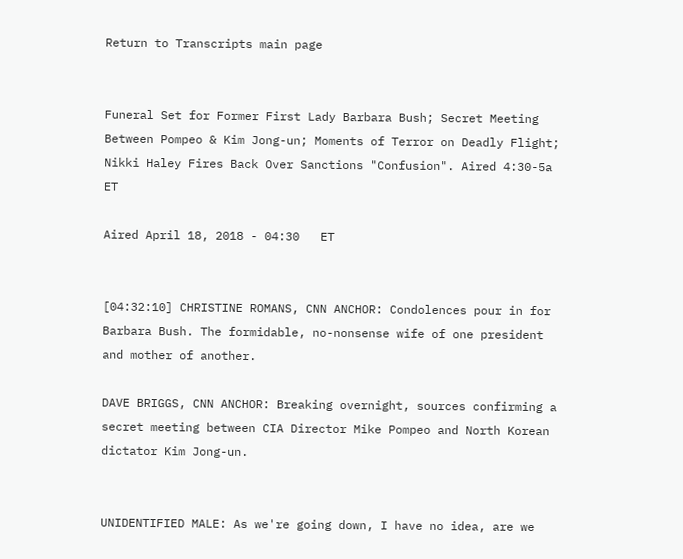Return to Transcripts main page


Funeral Set for Former First Lady Barbara Bush; Secret Meeting Between Pompeo & Kim Jong-un; Moments of Terror on Deadly Flight; Nikki Haley Fires Back Over Sanctions "Confusion". Aired 4:30-5a ET

Aired April 18, 2018 - 04:30   ET


[04:32:10] CHRISTINE ROMANS, CNN ANCHOR: Condolences pour in for Barbara Bush. The formidable, no-nonsense wife of one president and mother of another.

DAVE BRIGGS, CNN ANCHOR: Breaking overnight, sources confirming a secret meeting between CIA Director Mike Pompeo and North Korean dictator Kim Jong-un.


UNIDENTIFIED MALE: As we're going down, I have no idea, are we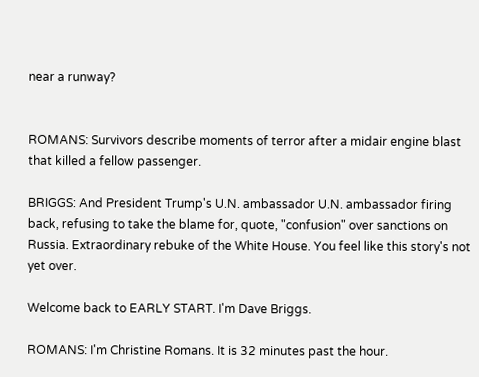near a runway?


ROMANS: Survivors describe moments of terror after a midair engine blast that killed a fellow passenger.

BRIGGS: And President Trump's U.N. ambassador U.N. ambassador firing back, refusing to take the blame for, quote, "confusion" over sanctions on Russia. Extraordinary rebuke of the White House. You feel like this story's not yet over.

Welcome back to EARLY START. I'm Dave Briggs.

ROMANS: I'm Christine Romans. It is 32 minutes past the hour.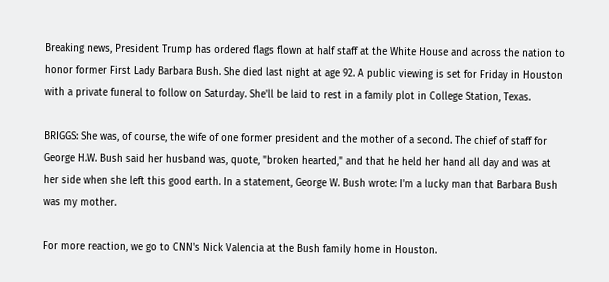Breaking news, President Trump has ordered flags flown at half staff at the White House and across the nation to honor former First Lady Barbara Bush. She died last night at age 92. A public viewing is set for Friday in Houston with a private funeral to follow on Saturday. She'll be laid to rest in a family plot in College Station, Texas.

BRIGGS: She was, of course, the wife of one former president and the mother of a second. The chief of staff for George H.W. Bush said her husband was, quote, "broken hearted," and that he held her hand all day and was at her side when she left this good earth. In a statement, George W. Bush wrote: I'm a lucky man that Barbara Bush was my mother.

For more reaction, we go to CNN's Nick Valencia at the Bush family home in Houston.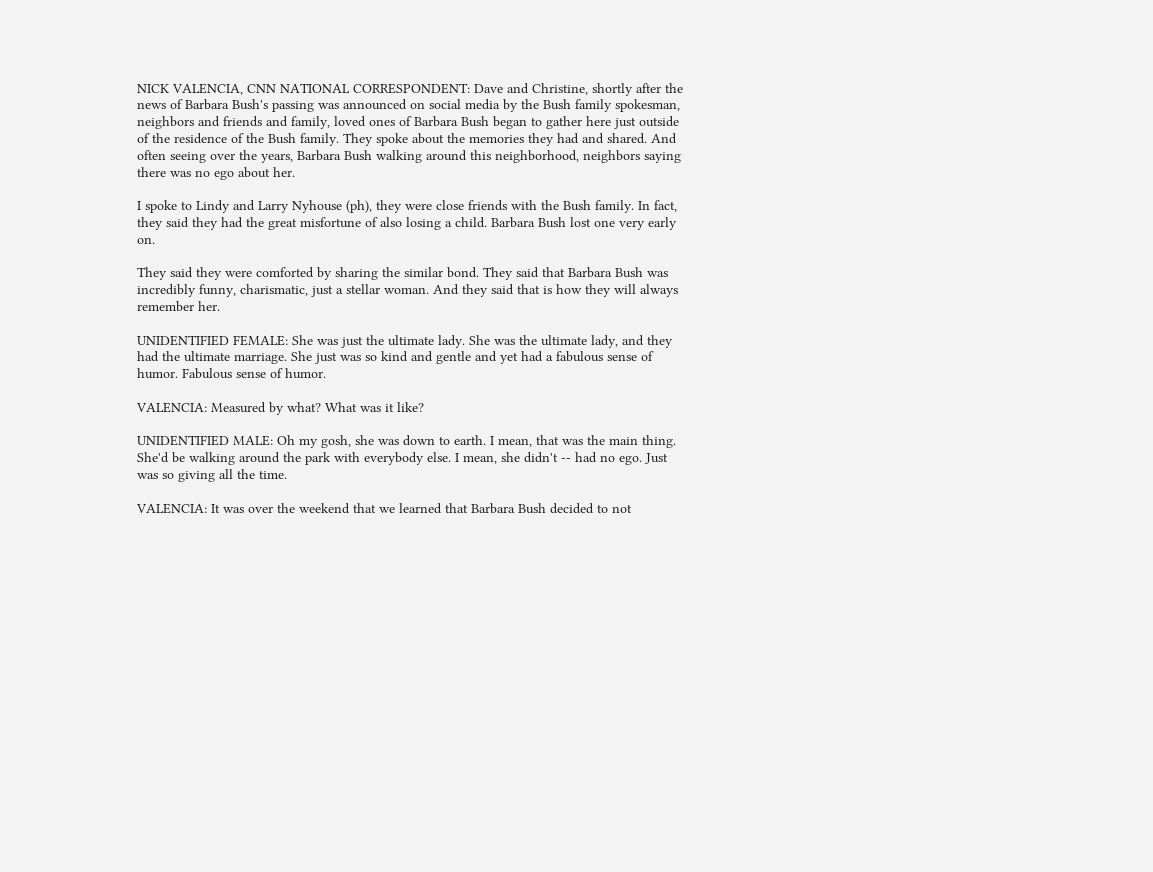NICK VALENCIA, CNN NATIONAL CORRESPONDENT: Dave and Christine, shortly after the news of Barbara Bush's passing was announced on social media by the Bush family spokesman, neighbors and friends and family, loved ones of Barbara Bush began to gather here just outside of the residence of the Bush family. They spoke about the memories they had and shared. And often seeing over the years, Barbara Bush walking around this neighborhood, neighbors saying there was no ego about her.

I spoke to Lindy and Larry Nyhouse (ph), they were close friends with the Bush family. In fact, they said they had the great misfortune of also losing a child. Barbara Bush lost one very early on.

They said they were comforted by sharing the similar bond. They said that Barbara Bush was incredibly funny, charismatic, just a stellar woman. And they said that is how they will always remember her.

UNIDENTIFIED FEMALE: She was just the ultimate lady. She was the ultimate lady, and they had the ultimate marriage. She just was so kind and gentle and yet had a fabulous sense of humor. Fabulous sense of humor.

VALENCIA: Measured by what? What was it like?

UNIDENTIFIED MALE: Oh my gosh, she was down to earth. I mean, that was the main thing. She'd be walking around the park with everybody else. I mean, she didn't -- had no ego. Just was so giving all the time.

VALENCIA: It was over the weekend that we learned that Barbara Bush decided to not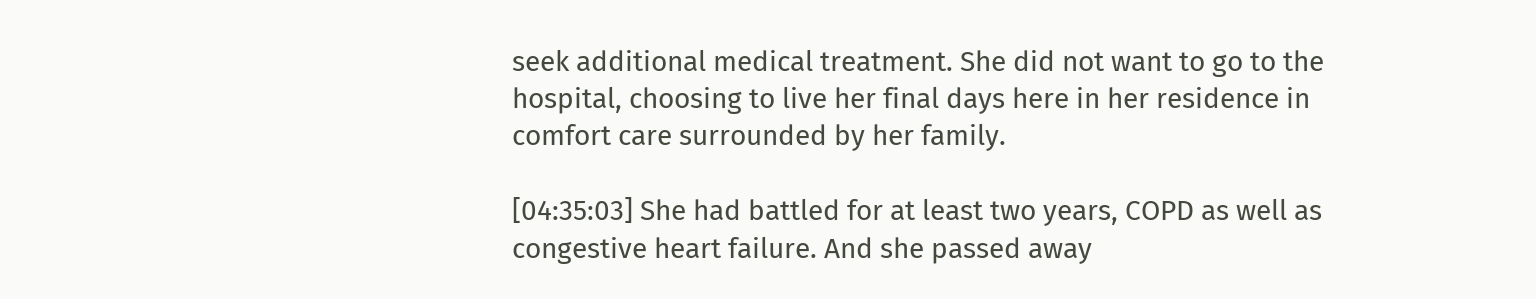seek additional medical treatment. She did not want to go to the hospital, choosing to live her final days here in her residence in comfort care surrounded by her family.

[04:35:03] She had battled for at least two years, COPD as well as congestive heart failure. And she passed away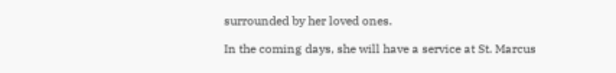surrounded by her loved ones.

In the coming days, she will have a service at St. Marcus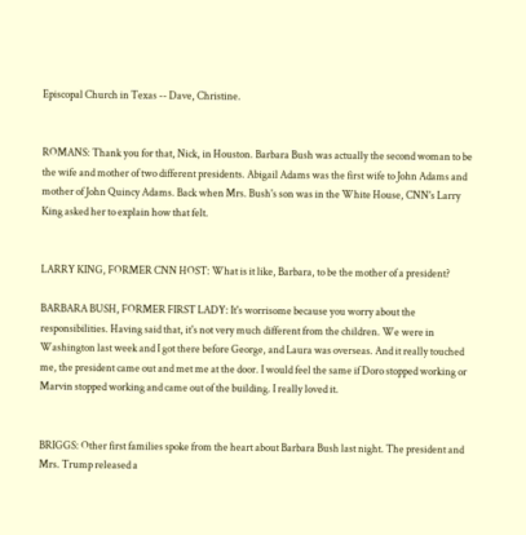Episcopal Church in Texas -- Dave, Christine.


ROMANS: Thank you for that, Nick, in Houston. Barbara Bush was actually the second woman to be the wife and mother of two different presidents. Abigail Adams was the first wife to John Adams and mother of John Quincy Adams. Back when Mrs. Bush's son was in the White House, CNN's Larry King asked her to explain how that felt.


LARRY KING, FORMER CNN HOST: What is it like, Barbara, to be the mother of a president?

BARBARA BUSH, FORMER FIRST LADY: It's worrisome because you worry about the responsibilities. Having said that, it's not very much different from the children. We were in Washington last week and I got there before George, and Laura was overseas. And it really touched me, the president came out and met me at the door. I would feel the same if Doro stopped working or Marvin stopped working and came out of the building. I really loved it.


BRIGGS: Other first families spoke from the heart about Barbara Bush last night. The president and Mrs. Trump released a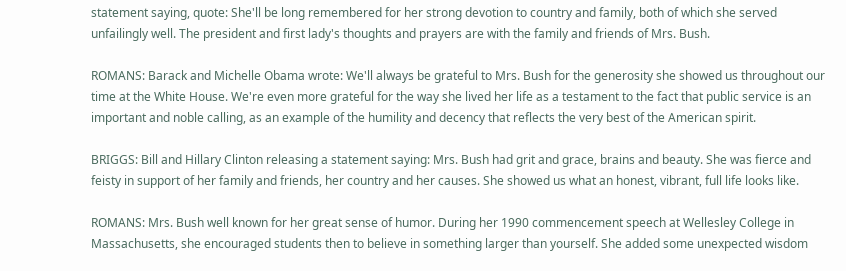statement saying, quote: She'll be long remembered for her strong devotion to country and family, both of which she served unfailingly well. The president and first lady's thoughts and prayers are with the family and friends of Mrs. Bush.

ROMANS: Barack and Michelle Obama wrote: We'll always be grateful to Mrs. Bush for the generosity she showed us throughout our time at the White House. We're even more grateful for the way she lived her life as a testament to the fact that public service is an important and noble calling, as an example of the humility and decency that reflects the very best of the American spirit.

BRIGGS: Bill and Hillary Clinton releasing a statement saying: Mrs. Bush had grit and grace, brains and beauty. She was fierce and feisty in support of her family and friends, her country and her causes. She showed us what an honest, vibrant, full life looks like.

ROMANS: Mrs. Bush well known for her great sense of humor. During her 1990 commencement speech at Wellesley College in Massachusetts, she encouraged students then to believe in something larger than yourself. She added some unexpected wisdom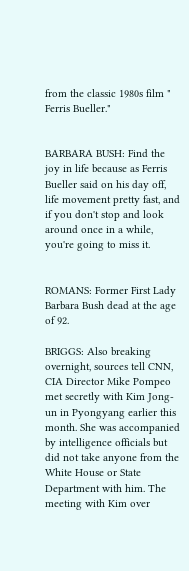from the classic 1980s film " Ferris Bueller."


BARBARA BUSH: Find the joy in life because as Ferris Bueller said on his day off, life movement pretty fast, and if you don't stop and look around once in a while, you're going to miss it.


ROMANS: Former First Lady Barbara Bush dead at the age of 92.

BRIGGS: Also breaking overnight, sources tell CNN, CIA Director Mike Pompeo met secretly with Kim Jong-un in Pyongyang earlier this month. She was accompanied by intelligence officials but did not take anyone from the White House or State Department with him. The meeting with Kim over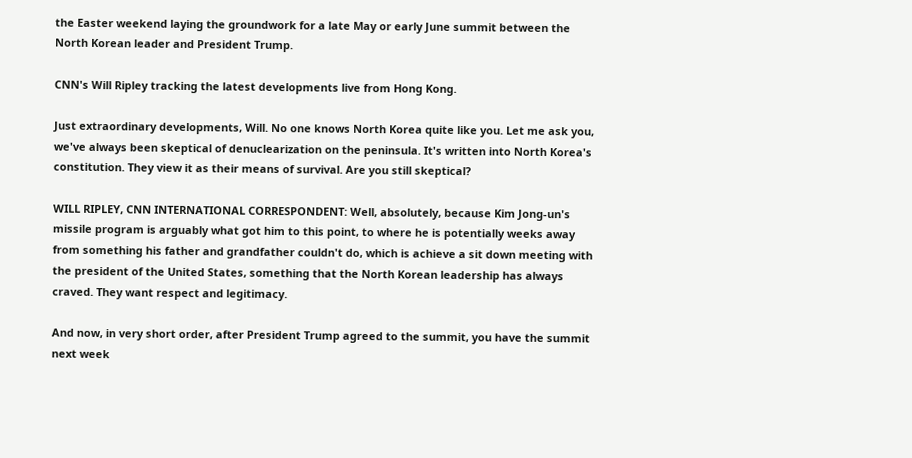the Easter weekend laying the groundwork for a late May or early June summit between the North Korean leader and President Trump.

CNN's Will Ripley tracking the latest developments live from Hong Kong.

Just extraordinary developments, Will. No one knows North Korea quite like you. Let me ask you, we've always been skeptical of denuclearization on the peninsula. It's written into North Korea's constitution. They view it as their means of survival. Are you still skeptical?

WILL RIPLEY, CNN INTERNATIONAL CORRESPONDENT: Well, absolutely, because Kim Jong-un's missile program is arguably what got him to this point, to where he is potentially weeks away from something his father and grandfather couldn't do, which is achieve a sit down meeting with the president of the United States, something that the North Korean leadership has always craved. They want respect and legitimacy.

And now, in very short order, after President Trump agreed to the summit, you have the summit next week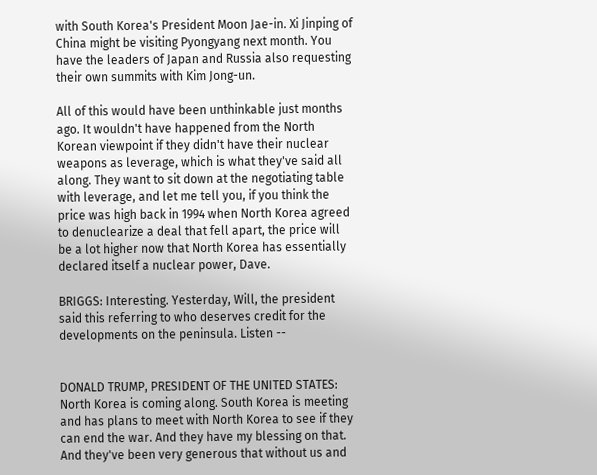with South Korea's President Moon Jae-in. Xi Jinping of China might be visiting Pyongyang next month. You have the leaders of Japan and Russia also requesting their own summits with Kim Jong-un.

All of this would have been unthinkable just months ago. It wouldn't have happened from the North Korean viewpoint if they didn't have their nuclear weapons as leverage, which is what they've said all along. They want to sit down at the negotiating table with leverage, and let me tell you, if you think the price was high back in 1994 when North Korea agreed to denuclearize a deal that fell apart, the price will be a lot higher now that North Korea has essentially declared itself a nuclear power, Dave.

BRIGGS: Interesting. Yesterday, Will, the president said this referring to who deserves credit for the developments on the peninsula. Listen --


DONALD TRUMP, PRESIDENT OF THE UNITED STATES: North Korea is coming along. South Korea is meeting and has plans to meet with North Korea to see if they can end the war. And they have my blessing on that. And they've been very generous that without us and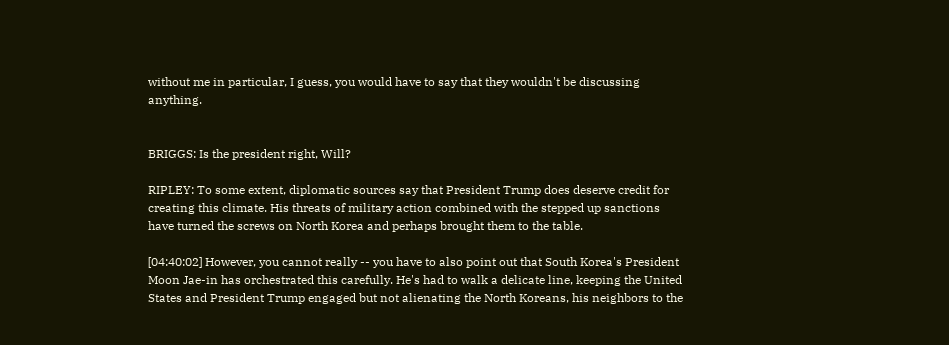without me in particular, I guess, you would have to say that they wouldn't be discussing anything.


BRIGGS: Is the president right, Will?

RIPLEY: To some extent, diplomatic sources say that President Trump does deserve credit for creating this climate. His threats of military action combined with the stepped up sanctions have turned the screws on North Korea and perhaps brought them to the table.

[04:40:02] However, you cannot really -- you have to also point out that South Korea's President Moon Jae-in has orchestrated this carefully. He's had to walk a delicate line, keeping the United States and President Trump engaged but not alienating the North Koreans, his neighbors to the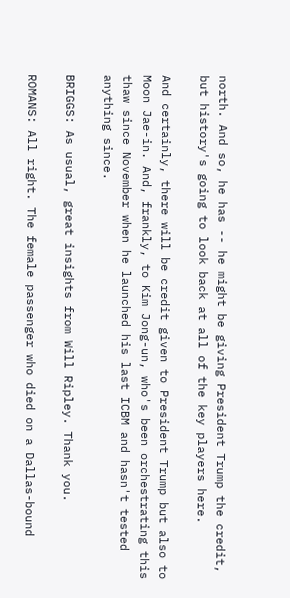north. And so, he has -- he might be giving President Trump the credit, but history's going to look back at all of the key players here.

And certainly, there will be credit given to President Trump but also to Moon Jae-in. And, frankly, to Kim Jong-un, who's been orchestrating this thaw since November when he launched his last ICBM and hasn't tested anything since.

BRIGGS: As usual, great insights from Will Ripley. Thank you.

ROMANS: All right. The female passenger who died on a Dallas-bound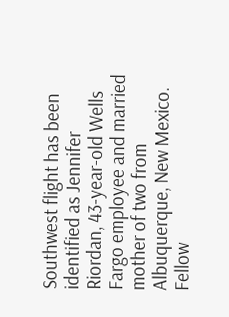Southwest flight has been identified as Jennifer Riordan, 43-year-old Wells Fargo employee and married mother of two from Albuquerque, New Mexico. Fellow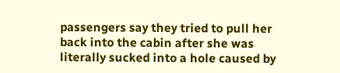passengers say they tried to pull her back into the cabin after she was literally sucked into a hole caused by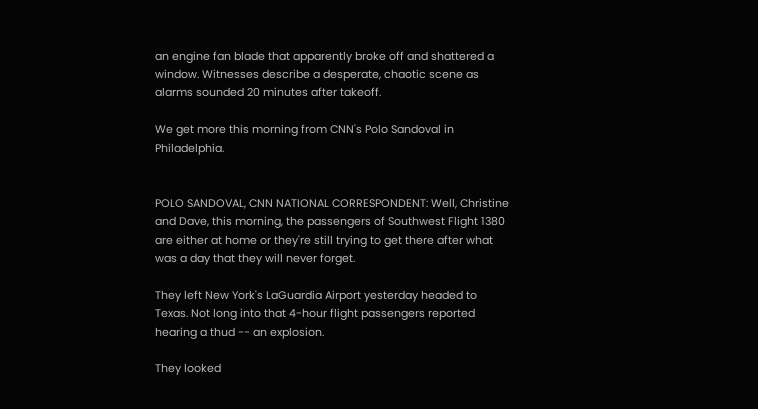an engine fan blade that apparently broke off and shattered a window. Witnesses describe a desperate, chaotic scene as alarms sounded 20 minutes after takeoff.

We get more this morning from CNN's Polo Sandoval in Philadelphia.


POLO SANDOVAL, CNN NATIONAL CORRESPONDENT: Well, Christine and Dave, this morning, the passengers of Southwest Flight 1380 are either at home or they're still trying to get there after what was a day that they will never forget.

They left New York's LaGuardia Airport yesterday headed to Texas. Not long into that 4-hour flight passengers reported hearing a thud -- an explosion.

They looked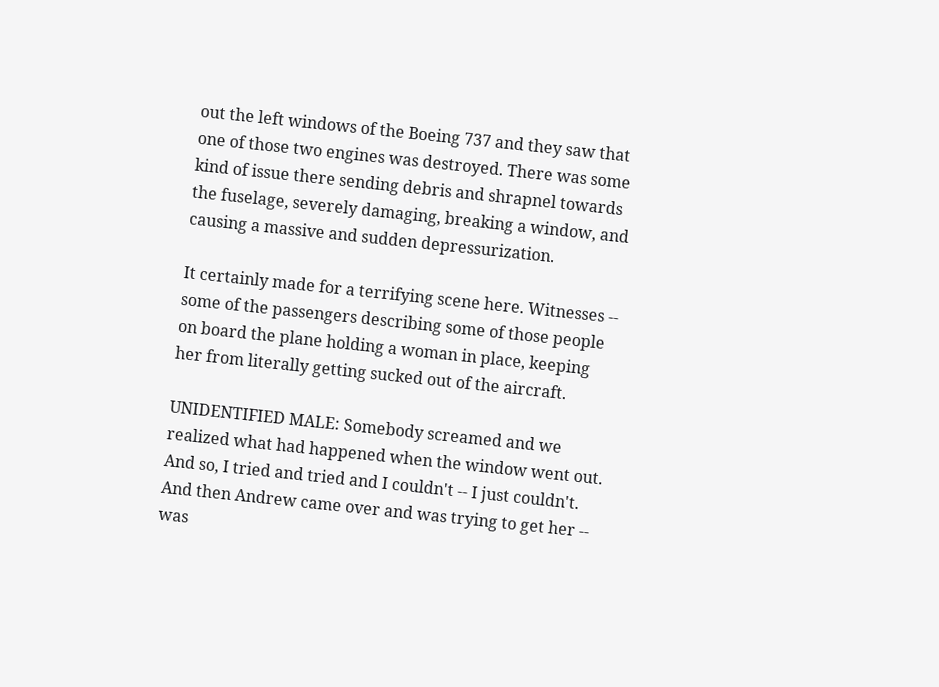out the left windows of the Boeing 737 and they saw that one of those two engines was destroyed. There was some kind of issue there sending debris and shrapnel towards the fuselage, severely damaging, breaking a window, and causing a massive and sudden depressurization.

It certainly made for a terrifying scene here. Witnesses -- some of the passengers describing some of those people on board the plane holding a woman in place, keeping her from literally getting sucked out of the aircraft.

UNIDENTIFIED MALE: Somebody screamed and we realized what had happened when the window went out. And so, I tried and tried and I couldn't -- I just couldn't. And then Andrew came over and was trying to get her -- was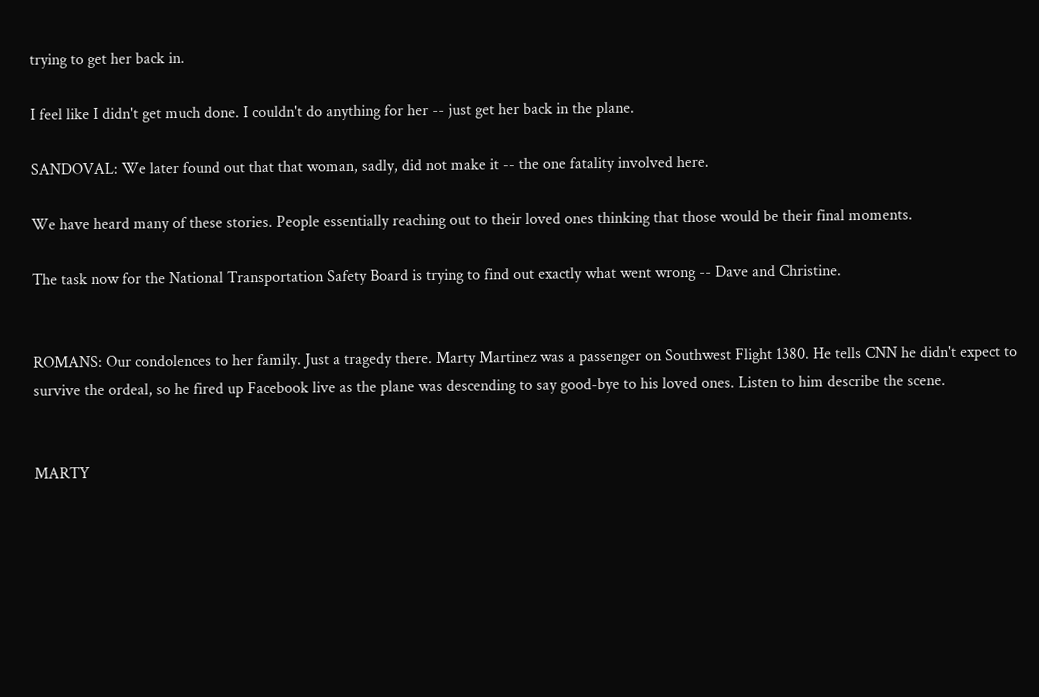trying to get her back in.

I feel like I didn't get much done. I couldn't do anything for her -- just get her back in the plane.

SANDOVAL: We later found out that that woman, sadly, did not make it -- the one fatality involved here.

We have heard many of these stories. People essentially reaching out to their loved ones thinking that those would be their final moments.

The task now for the National Transportation Safety Board is trying to find out exactly what went wrong -- Dave and Christine.


ROMANS: Our condolences to her family. Just a tragedy there. Marty Martinez was a passenger on Southwest Flight 1380. He tells CNN he didn't expect to survive the ordeal, so he fired up Facebook live as the plane was descending to say good-bye to his loved ones. Listen to him describe the scene.


MARTY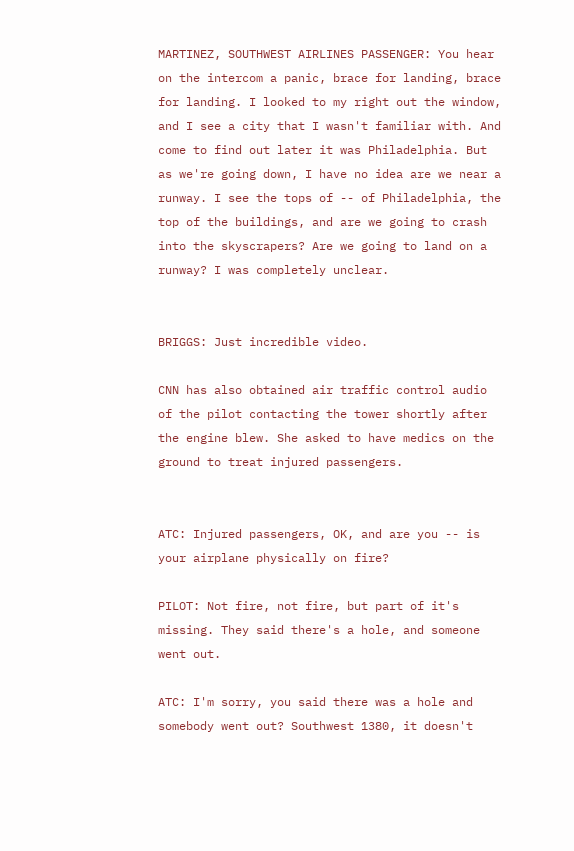MARTINEZ, SOUTHWEST AIRLINES PASSENGER: You hear on the intercom a panic, brace for landing, brace for landing. I looked to my right out the window, and I see a city that I wasn't familiar with. And come to find out later it was Philadelphia. But as we're going down, I have no idea are we near a runway. I see the tops of -- of Philadelphia, the top of the buildings, and are we going to crash into the skyscrapers? Are we going to land on a runway? I was completely unclear.


BRIGGS: Just incredible video.

CNN has also obtained air traffic control audio of the pilot contacting the tower shortly after the engine blew. She asked to have medics on the ground to treat injured passengers.


ATC: Injured passengers, OK, and are you -- is your airplane physically on fire?

PILOT: Not fire, not fire, but part of it's missing. They said there's a hole, and someone went out.

ATC: I'm sorry, you said there was a hole and somebody went out? Southwest 1380, it doesn't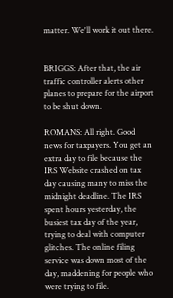matter. We'll work it out there.


BRIGGS: After that, the air traffic controller alerts other planes to prepare for the airport to be shut down.

ROMANS: All right. Good news for taxpayers. You get an extra day to file because the IRS Website crashed on tax day causing many to miss the midnight deadline. The IRS spent hours yesterday, the busiest tax day of the year, trying to deal with computer glitches. The online filing service was down most of the day, maddening for people who were trying to file.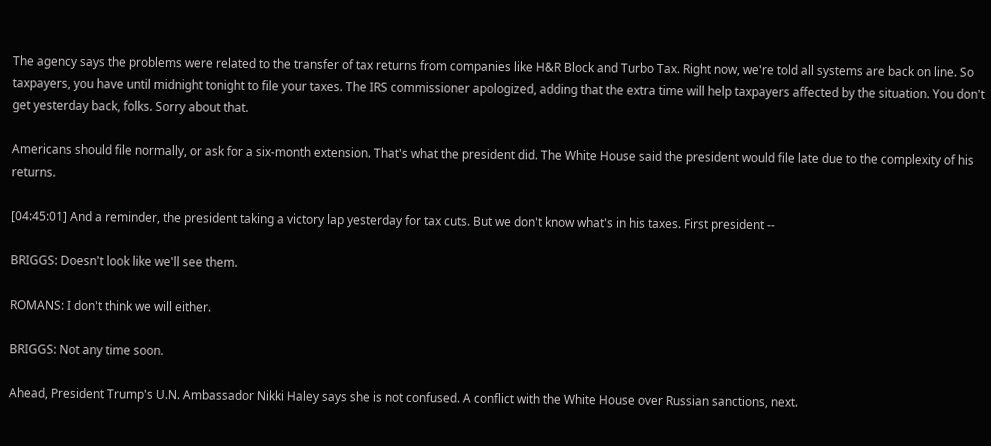The agency says the problems were related to the transfer of tax returns from companies like H&R Block and Turbo Tax. Right now, we're told all systems are back on line. So taxpayers, you have until midnight tonight to file your taxes. The IRS commissioner apologized, adding that the extra time will help taxpayers affected by the situation. You don't get yesterday back, folks. Sorry about that.

Americans should file normally, or ask for a six-month extension. That's what the president did. The White House said the president would file late due to the complexity of his returns.

[04:45:01] And a reminder, the president taking a victory lap yesterday for tax cuts. But we don't know what's in his taxes. First president --

BRIGGS: Doesn't look like we'll see them.

ROMANS: I don't think we will either.

BRIGGS: Not any time soon.

Ahead, President Trump's U.N. Ambassador Nikki Haley says she is not confused. A conflict with the White House over Russian sanctions, next.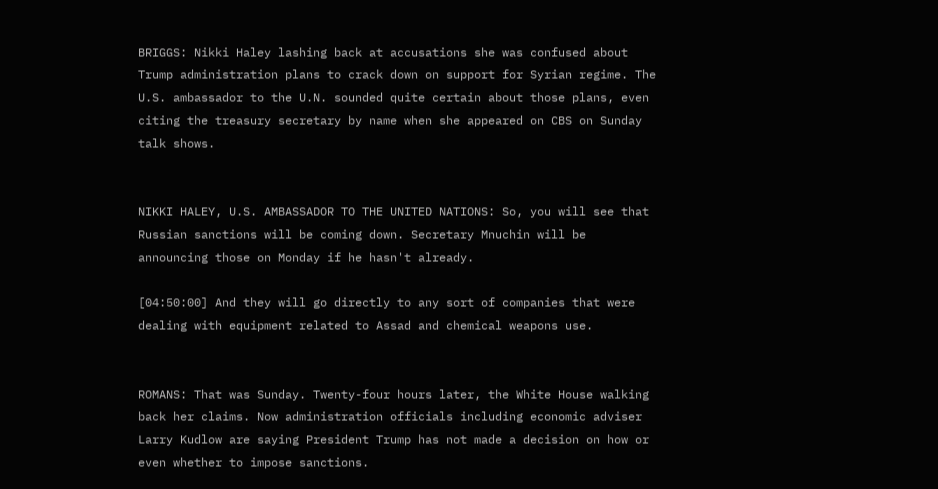BRIGGS: Nikki Haley lashing back at accusations she was confused about Trump administration plans to crack down on support for Syrian regime. The U.S. ambassador to the U.N. sounded quite certain about those plans, even citing the treasury secretary by name when she appeared on CBS on Sunday talk shows.


NIKKI HALEY, U.S. AMBASSADOR TO THE UNITED NATIONS: So, you will see that Russian sanctions will be coming down. Secretary Mnuchin will be announcing those on Monday if he hasn't already.

[04:50:00] And they will go directly to any sort of companies that were dealing with equipment related to Assad and chemical weapons use.


ROMANS: That was Sunday. Twenty-four hours later, the White House walking back her claims. Now administration officials including economic adviser Larry Kudlow are saying President Trump has not made a decision on how or even whether to impose sanctions.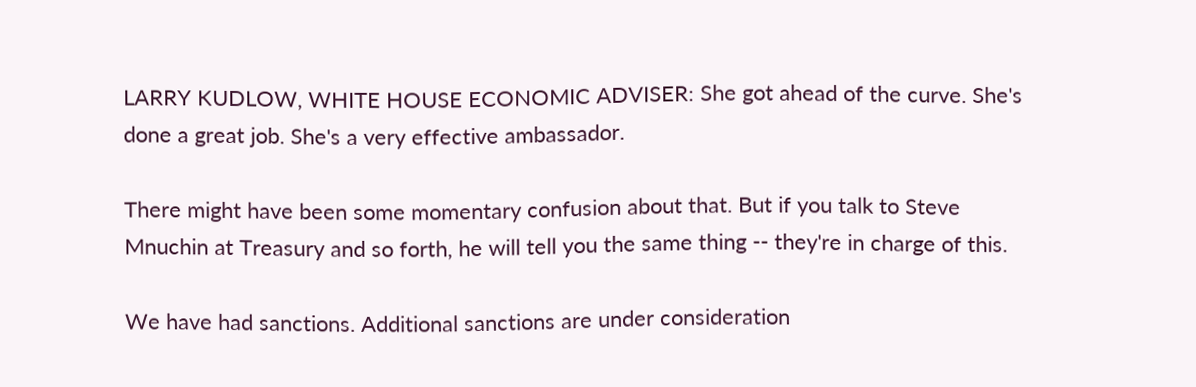LARRY KUDLOW, WHITE HOUSE ECONOMIC ADVISER: She got ahead of the curve. She's done a great job. She's a very effective ambassador.

There might have been some momentary confusion about that. But if you talk to Steve Mnuchin at Treasury and so forth, he will tell you the same thing -- they're in charge of this.

We have had sanctions. Additional sanctions are under consideration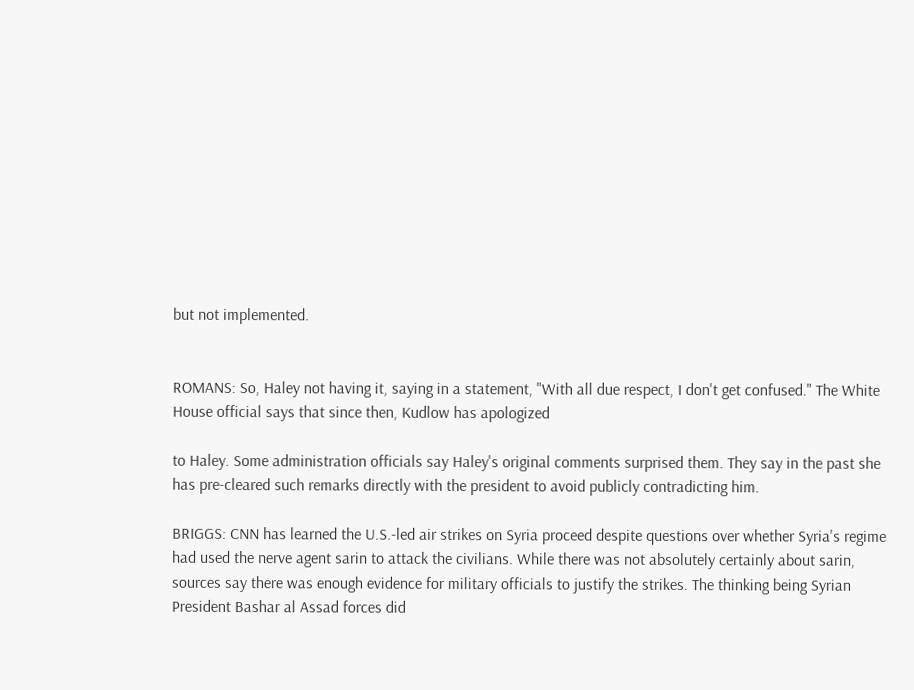but not implemented.


ROMANS: So, Haley not having it, saying in a statement, "With all due respect, I don't get confused." The White House official says that since then, Kudlow has apologized

to Haley. Some administration officials say Haley's original comments surprised them. They say in the past she has pre-cleared such remarks directly with the president to avoid publicly contradicting him.

BRIGGS: CNN has learned the U.S.-led air strikes on Syria proceed despite questions over whether Syria's regime had used the nerve agent sarin to attack the civilians. While there was not absolutely certainly about sarin, sources say there was enough evidence for military officials to justify the strikes. The thinking being Syrian President Bashar al Assad forces did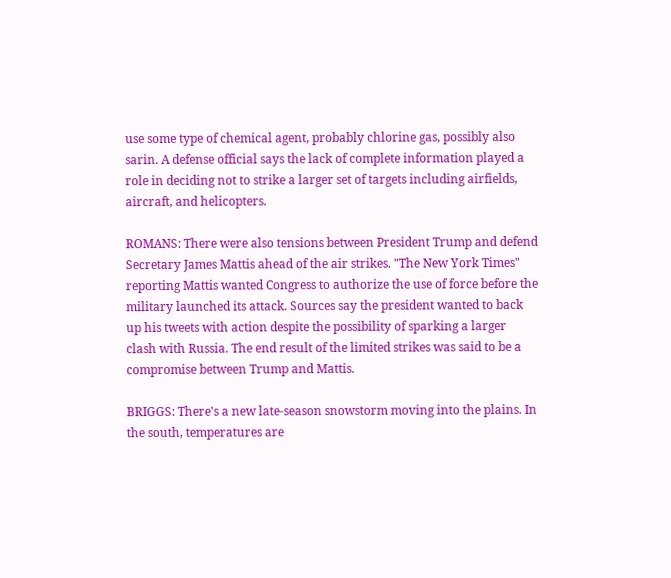use some type of chemical agent, probably chlorine gas, possibly also sarin. A defense official says the lack of complete information played a role in deciding not to strike a larger set of targets including airfields, aircraft, and helicopters.

ROMANS: There were also tensions between President Trump and defend Secretary James Mattis ahead of the air strikes. "The New York Times" reporting Mattis wanted Congress to authorize the use of force before the military launched its attack. Sources say the president wanted to back up his tweets with action despite the possibility of sparking a larger clash with Russia. The end result of the limited strikes was said to be a compromise between Trump and Mattis.

BRIGGS: There's a new late-season snowstorm moving into the plains. In the south, temperatures are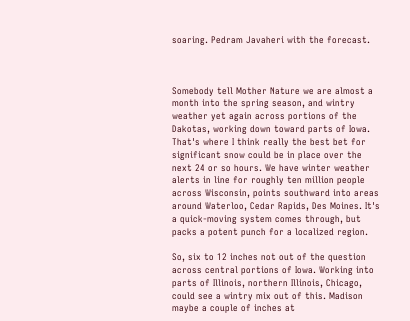soaring. Pedram Javaheri with the forecast.



Somebody tell Mother Nature we are almost a month into the spring season, and wintry weather yet again across portions of the Dakotas, working down toward parts of Iowa. That's where I think really the best bet for significant snow could be in place over the next 24 or so hours. We have winter weather alerts in line for roughly ten million people across Wisconsin, points southward into areas around Waterloo, Cedar Rapids, Des Moines. It's a quick-moving system comes through, but packs a potent punch for a localized region.

So, six to 12 inches not out of the question across central portions of Iowa. Working into parts of Illinois, northern Illinois, Chicago, could see a wintry mix out of this. Madison maybe a couple of inches at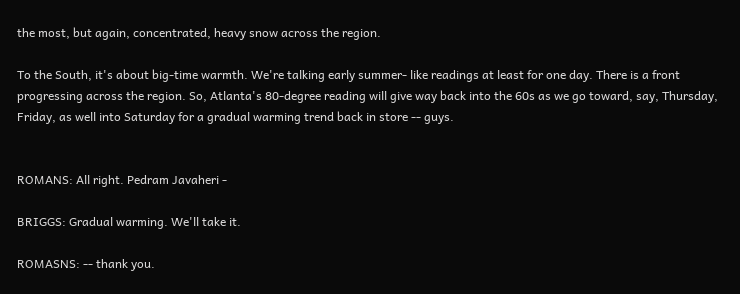the most, but again, concentrated, heavy snow across the region.

To the South, it's about big-time warmth. We're talking early summer- like readings at least for one day. There is a front progressing across the region. So, Atlanta's 80-degree reading will give way back into the 60s as we go toward, say, Thursday, Friday, as well into Saturday for a gradual warming trend back in store -- guys.


ROMANS: All right. Pedram Javaheri -

BRIGGS: Gradual warming. We'll take it.

ROMASNS: -- thank you.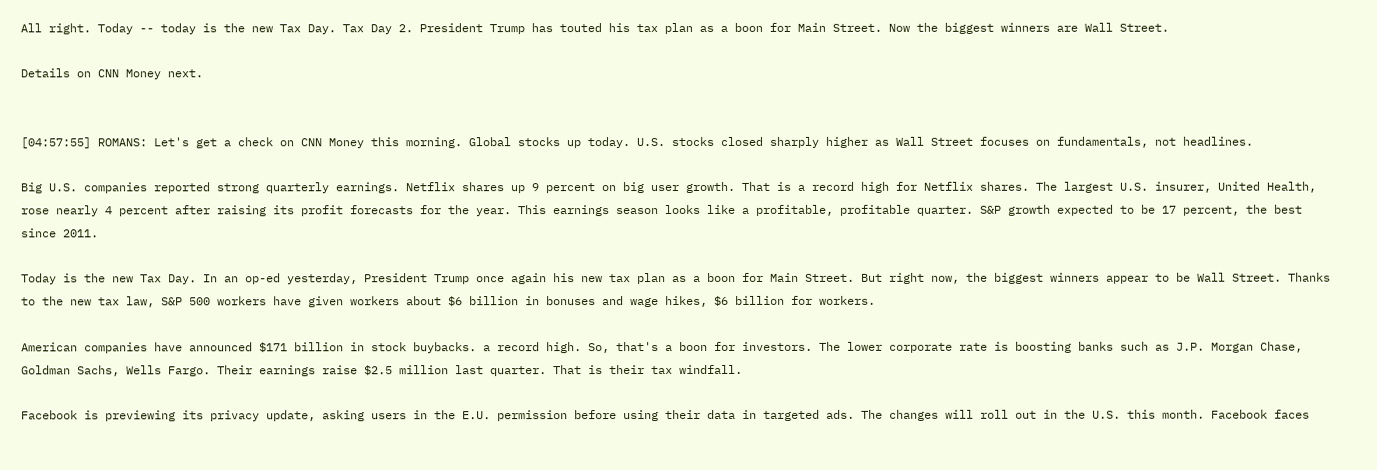All right. Today -- today is the new Tax Day. Tax Day 2. President Trump has touted his tax plan as a boon for Main Street. Now the biggest winners are Wall Street.

Details on CNN Money next.


[04:57:55] ROMANS: Let's get a check on CNN Money this morning. Global stocks up today. U.S. stocks closed sharply higher as Wall Street focuses on fundamentals, not headlines.

Big U.S. companies reported strong quarterly earnings. Netflix shares up 9 percent on big user growth. That is a record high for Netflix shares. The largest U.S. insurer, United Health, rose nearly 4 percent after raising its profit forecasts for the year. This earnings season looks like a profitable, profitable quarter. S&P growth expected to be 17 percent, the best since 2011.

Today is the new Tax Day. In an op-ed yesterday, President Trump once again his new tax plan as a boon for Main Street. But right now, the biggest winners appear to be Wall Street. Thanks to the new tax law, S&P 500 workers have given workers about $6 billion in bonuses and wage hikes, $6 billion for workers.

American companies have announced $171 billion in stock buybacks. a record high. So, that's a boon for investors. The lower corporate rate is boosting banks such as J.P. Morgan Chase, Goldman Sachs, Wells Fargo. Their earnings raise $2.5 million last quarter. That is their tax windfall.

Facebook is previewing its privacy update, asking users in the E.U. permission before using their data in targeted ads. The changes will roll out in the U.S. this month. Facebook faces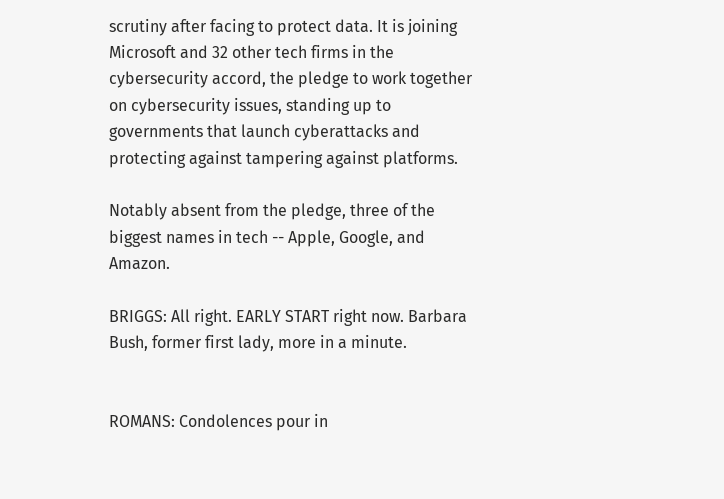scrutiny after facing to protect data. It is joining Microsoft and 32 other tech firms in the cybersecurity accord, the pledge to work together on cybersecurity issues, standing up to governments that launch cyberattacks and protecting against tampering against platforms.

Notably absent from the pledge, three of the biggest names in tech -- Apple, Google, and Amazon.

BRIGGS: All right. EARLY START right now. Barbara Bush, former first lady, more in a minute.


ROMANS: Condolences pour in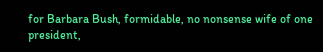for Barbara Bush, formidable, no nonsense wife of one president,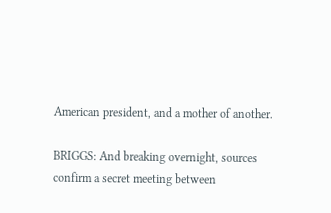American president, and a mother of another.

BRIGGS: And breaking overnight, sources confirm a secret meeting between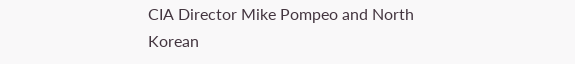CIA Director Mike Pompeo and North Korean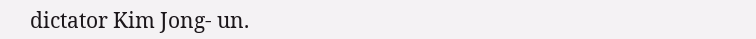dictator Kim Jong- un.